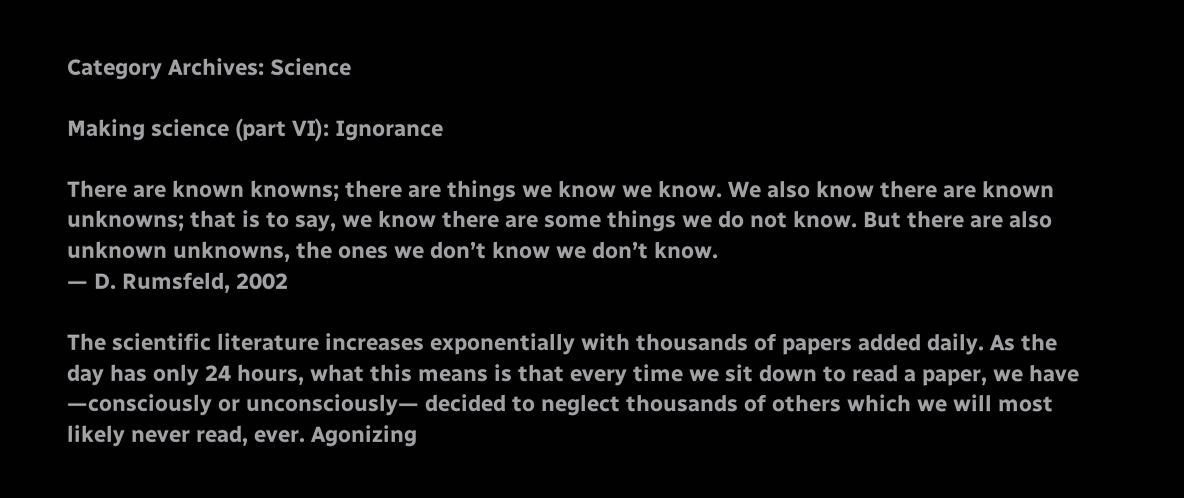Category Archives: Science

Making science (part VI): Ignorance

There are known knowns; there are things we know we know. We also know there are known unknowns; that is to say, we know there are some things we do not know. But there are also unknown unknowns, the ones we don’t know we don’t know.
— D. Rumsfeld, 2002

The scientific literature increases exponentially with thousands of papers added daily. As the day has only 24 hours, what this means is that every time we sit down to read a paper, we have —consciously or unconsciously— decided to neglect thousands of others which we will most likely never read, ever. Agonizing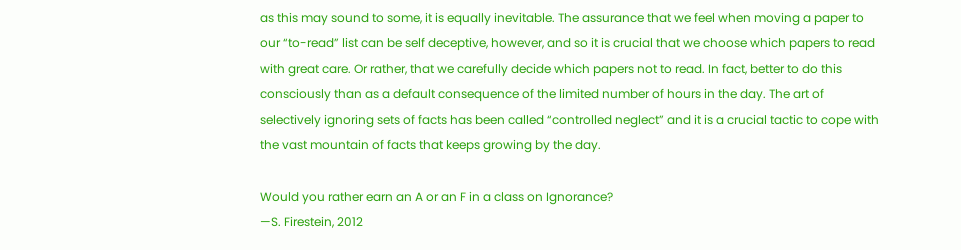as this may sound to some, it is equally inevitable. The assurance that we feel when moving a paper to our “to-read” list can be self deceptive, however, and so it is crucial that we choose which papers to read with great care. Or rather, that we carefully decide which papers not to read. In fact, better to do this consciously than as a default consequence of the limited number of hours in the day. The art of selectively ignoring sets of facts has been called “controlled neglect” and it is a crucial tactic to cope with the vast mountain of facts that keeps growing by the day.

Would you rather earn an A or an F in a class on Ignorance?
—S. Firestein, 2012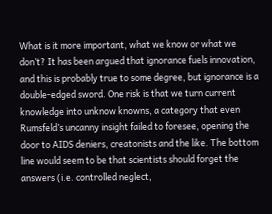What is it more important, what we know or what we don’t? It has been argued that ignorance fuels innovation, and this is probably true to some degree, but ignorance is a double-edged sword. One risk is that we turn current knowledge into unknow knowns, a category that even Rumsfeld’s uncanny insight failed to foresee, opening the door to AIDS deniers, creatonists and the like. The bottom line would seem to be that scientists should forget the answers (i.e. controlled neglect,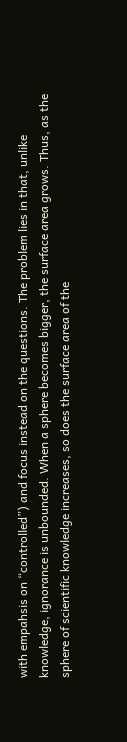with empahsis on “controlled”) and focus instead on the questions. The problem lies in that, unlike knowledge, ignorance is unbounded. When a sphere becomes bigger, the surface area grows. Thus, as the sphere of scientific knowledge increases, so does the surface area of the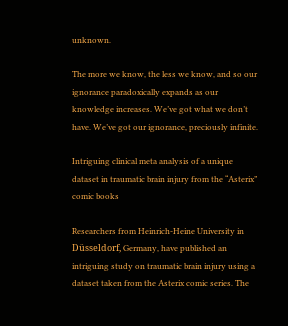unknown.

The more we know, the less we know, and so our ignorance paradoxically expands as our knowledge increases. We’ve got what we don’t have. We’ve got our ignorance, preciously infinite.

Intriguing clinical meta analysis of a unique dataset in traumatic brain injury from the “Asterix” comic books

Researchers from Heinrich-Heine University in Düsseldorf, Germany, have published an intriguing study on traumatic brain injury using a dataset taken from the Asterix comic series. The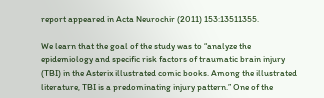report appeared in Acta Neurochir (2011) 153:13511355.

We learn that the goal of the study was to “analyze the epidemiology and specific risk factors of traumatic brain injury (TBI) in the Asterix illustrated comic books. Among the illustrated literature, TBI is a predominating injury pattern.” One of the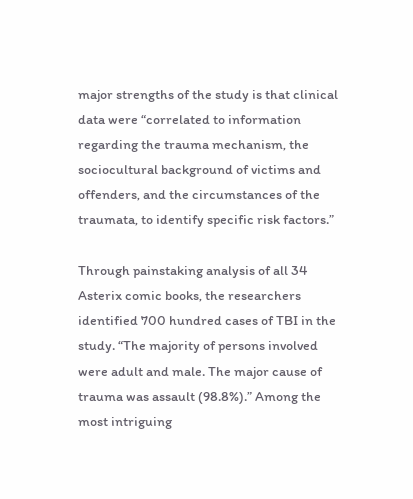major strengths of the study is that clinical data were “correlated to information regarding the trauma mechanism, the sociocultural background of victims and offenders, and the circumstances of the traumata, to identify specific risk factors.”

Through painstaking analysis of all 34 Asterix comic books, the researchers identified 700 hundred cases of TBI in the study. “The majority of persons involved were adult and male. The major cause of trauma was assault (98.8%).” Among the most intriguing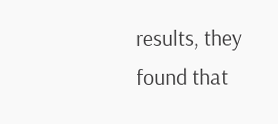results, they found that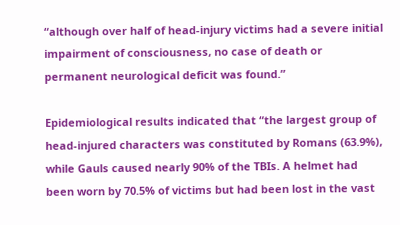“although over half of head-injury victims had a severe initial impairment of consciousness, no case of death or permanent neurological deficit was found.”

Epidemiological results indicated that “the largest group of head-injured characters was constituted by Romans (63.9%), while Gauls caused nearly 90% of the TBIs. A helmet had been worn by 70.5% of victims but had been lost in the vast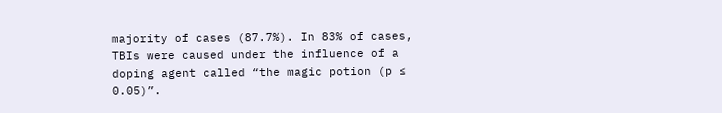majority of cases (87.7%). In 83% of cases, TBIs were caused under the influence of a doping agent called “the magic potion (p ≤ 0.05)”.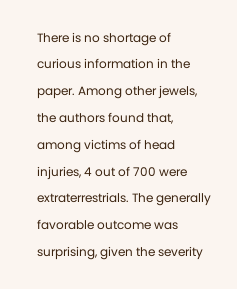There is no shortage of curious information in the paper. Among other jewels, the authors found that, among victims of head injuries, 4 out of 700 were extraterrestrials. The generally favorable outcome was surprising, given the severity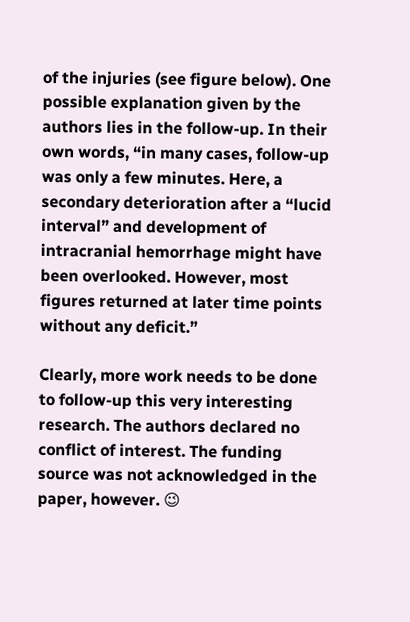of the injuries (see figure below). One possible explanation given by the authors lies in the follow-up. In their own words, “in many cases, follow-up was only a few minutes. Here, a secondary deterioration after a “lucid interval” and development of intracranial hemorrhage might have been overlooked. However, most figures returned at later time points without any deficit.”

Clearly, more work needs to be done to follow-up this very interesting research. The authors declared no conflict of interest. The funding source was not acknowledged in the paper, however. 😉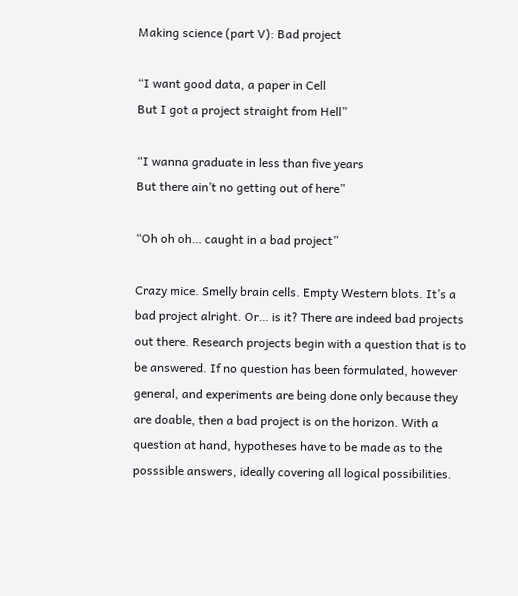Making science (part V): Bad project

“I want good data, a paper in Cell
But I got a project straight from Hell”

“I wanna graduate in less than five years
But there ain’t no getting out of here”

“Oh oh oh… caught in a bad project”

Crazy mice. Smelly brain cells. Empty Western blots. It’s a bad project alright. Or… is it? There are indeed bad projects out there. Research projects begin with a question that is to be answered. If no question has been formulated, however general, and experiments are being done only because they are doable, then a bad project is on the horizon. With a question at hand, hypotheses have to be made as to the posssible answers, ideally covering all logical possibilities.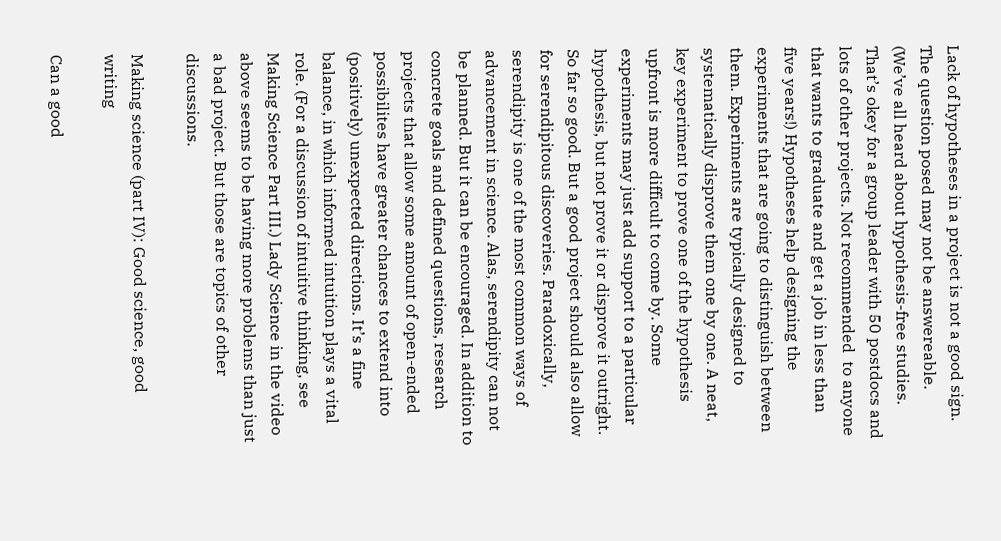Lack of hypotheses in a project is not a good sign. The question posed may not be answereable. (We’ve all heard about hypothesis-free studies. That’s okey for a group leader with 50 postdocs and lots of other projects. Not recommended  to anyone that wants to graduate and get a job in less than five years!) Hypotheses help designing the experiments that are going to distinguish between them. Experiments are typically designed to systematically disprove them one by one. A neat, key experiment to prove one of the hypothesis upfront is more difficult to come by. Some experiments may just add support to a particular hypothesis, but not prove it or disprove it outright. So far so good. But a good project should also allow for serendipitous discoveries. Paradoxically, serendipity is one of the most common ways of advancement in science. Alas, serendipity can not be planned. But it can be encouraged. In addition to concrete goals and defined questions, research projects that allow some amount of open-ended possibilites have greater chances to extend into (positively) unexpected directions. It’s a fine balance, in which informed intuition plays a vital role. (For a discussion of intuitive thinking, see Making Science Part III.) Lady Science in the video above seems to be having more problems than just a bad project. But those are topics of other discussions.

Making science (part IV): Good science, good writing

Can a good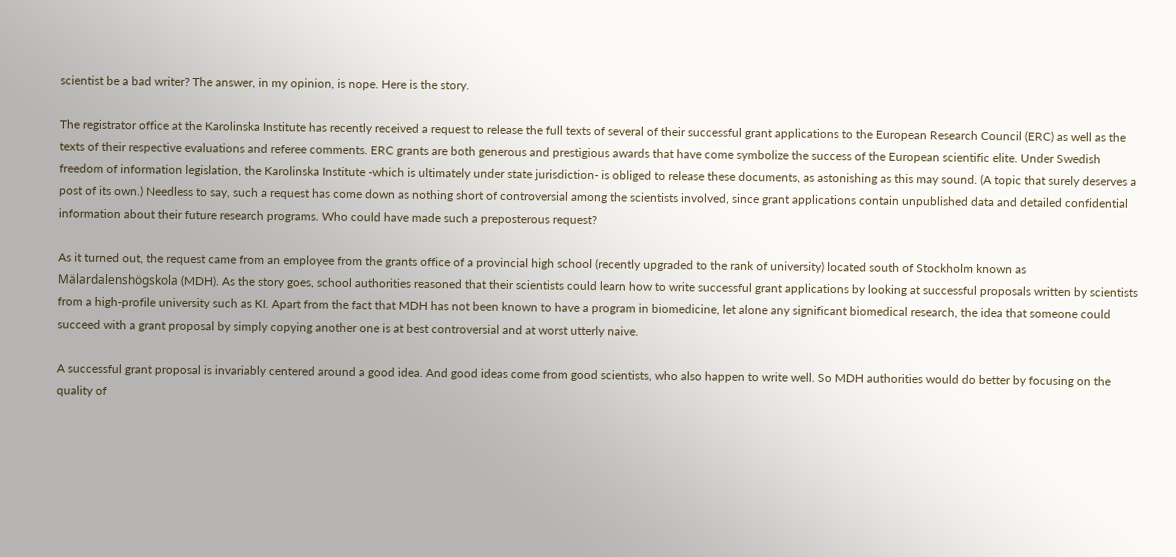scientist be a bad writer? The answer, in my opinion, is nope. Here is the story.

The registrator office at the Karolinska Institute has recently received a request to release the full texts of several of their successful grant applications to the European Research Council (ERC) as well as the texts of their respective evaluations and referee comments. ERC grants are both generous and prestigious awards that have come symbolize the success of the European scientific elite. Under Swedish freedom of information legislation, the Karolinska Institute -which is ultimately under state jurisdiction- is obliged to release these documents, as astonishing as this may sound. (A topic that surely deserves a post of its own.) Needless to say, such a request has come down as nothing short of controversial among the scientists involved, since grant applications contain unpublished data and detailed confidential information about their future research programs. Who could have made such a preposterous request?

As it turned out, the request came from an employee from the grants office of a provincial high school (recently upgraded to the rank of university) located south of Stockholm known as Mälardalenshögskola (MDH). As the story goes, school authorities reasoned that their scientists could learn how to write successful grant applications by looking at successful proposals written by scientists from a high-profile university such as KI. Apart from the fact that MDH has not been known to have a program in biomedicine, let alone any significant biomedical research, the idea that someone could succeed with a grant proposal by simply copying another one is at best controversial and at worst utterly naive.

A successful grant proposal is invariably centered around a good idea. And good ideas come from good scientists, who also happen to write well. So MDH authorities would do better by focusing on the quality of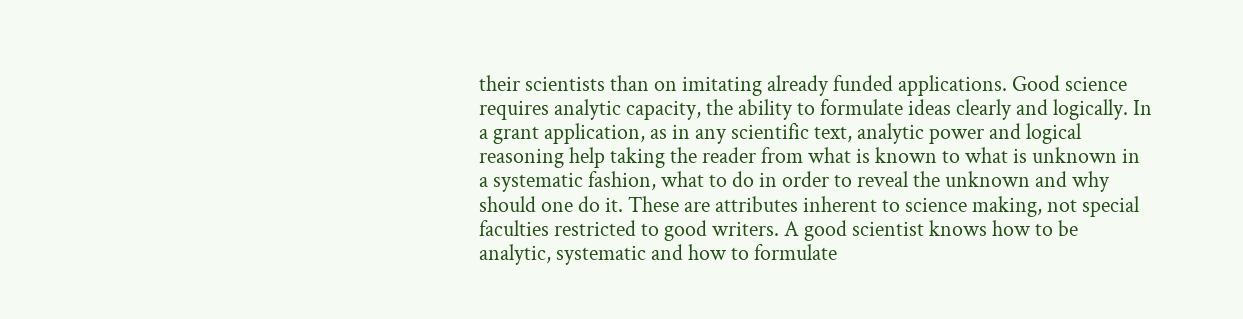their scientists than on imitating already funded applications. Good science requires analytic capacity, the ability to formulate ideas clearly and logically. In a grant application, as in any scientific text, analytic power and logical reasoning help taking the reader from what is known to what is unknown in a systematic fashion, what to do in order to reveal the unknown and why should one do it. These are attributes inherent to science making, not special faculties restricted to good writers. A good scientist knows how to be analytic, systematic and how to formulate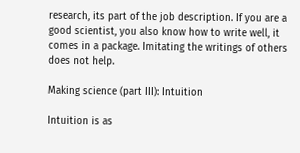research, its part of the job description. If you are a good scientist, you also know how to write well, it comes in a package. Imitating the writings of others does not help.

Making science (part III): Intuition

Intuition is as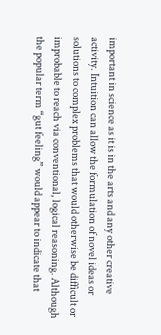important in science as it is in the arts and any other creative activity. Intuition can allow the formulation of novel ideas or solutions to complex problems that would otherwise be difficult or improbable to reach via conventional, logical reasoning. Although the popular term “gut feeling” would appear to indicate that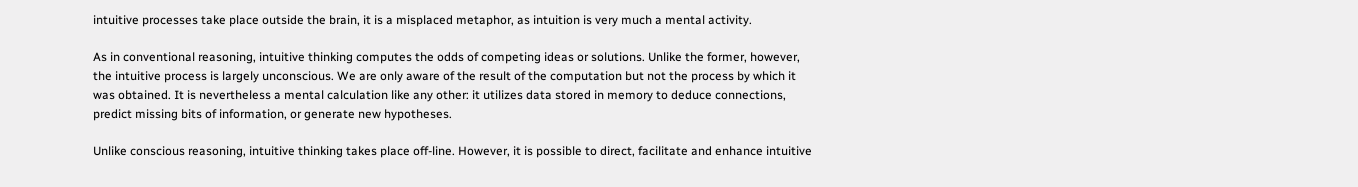intuitive processes take place outside the brain, it is a misplaced metaphor, as intuition is very much a mental activity.

As in conventional reasoning, intuitive thinking computes the odds of competing ideas or solutions. Unlike the former, however, the intuitive process is largely unconscious. We are only aware of the result of the computation but not the process by which it was obtained. It is nevertheless a mental calculation like any other: it utilizes data stored in memory to deduce connections, predict missing bits of information, or generate new hypotheses.

Unlike conscious reasoning, intuitive thinking takes place off-line. However, it is possible to direct, facilitate and enhance intuitive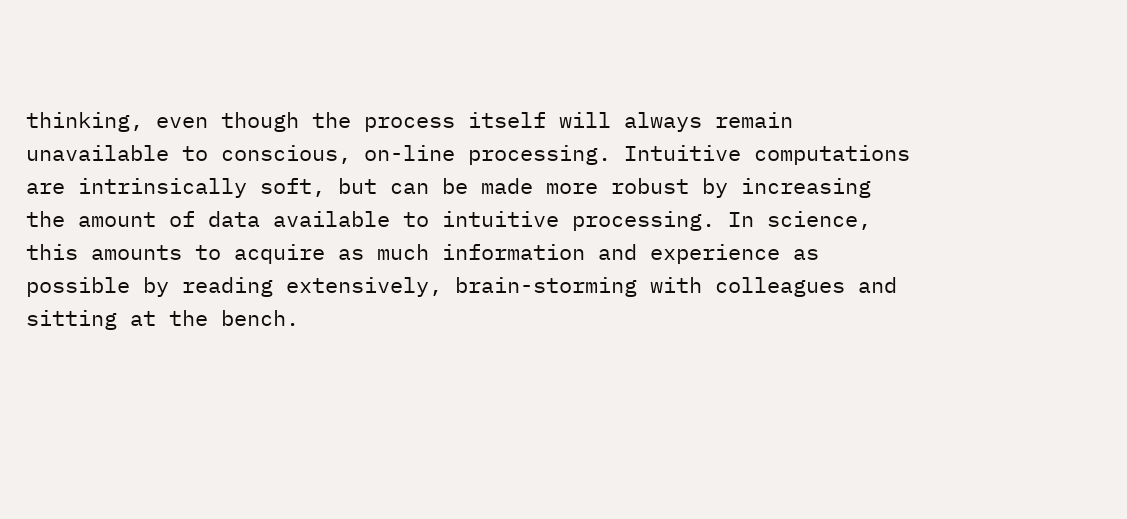thinking, even though the process itself will always remain unavailable to conscious, on-line processing. Intuitive computations are intrinsically soft, but can be made more robust by increasing the amount of data available to intuitive processing. In science, this amounts to acquire as much information and experience as possible by reading extensively, brain-storming with colleagues and sitting at the bench.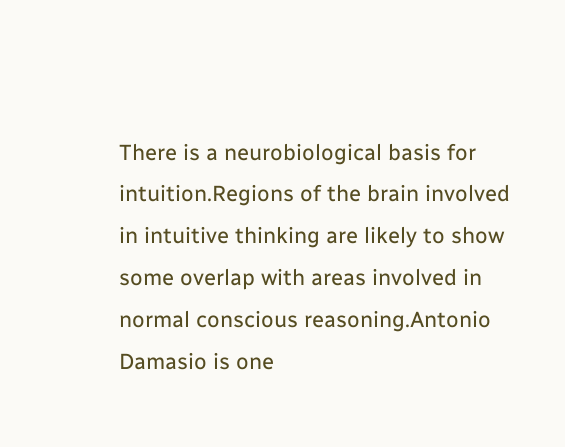There is a neurobiological basis for intuition.Regions of the brain involved in intuitive thinking are likely to show some overlap with areas involved in normal conscious reasoning.Antonio Damasio is one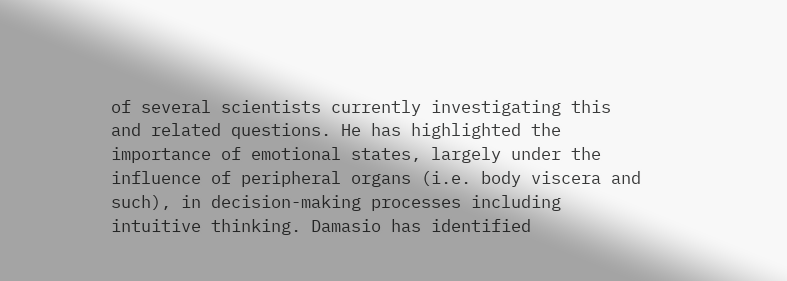of several scientists currently investigating this and related questions. He has highlighted the importance of emotional states, largely under the influence of peripheral organs (i.e. body viscera and such), in decision-making processes including intuitive thinking. Damasio has identified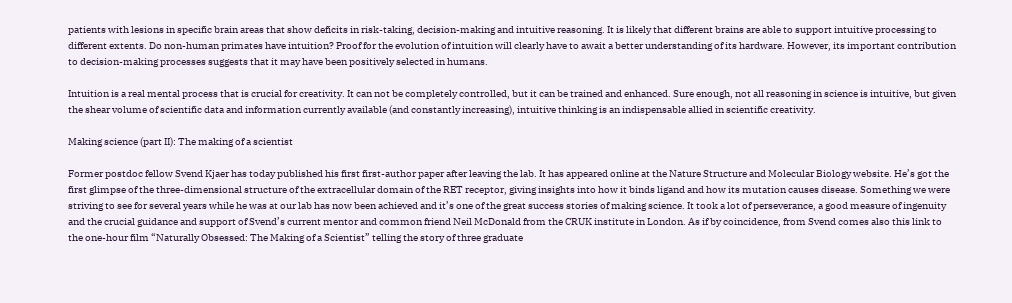patients with lesions in specific brain areas that show deficits in risk-taking, decision-making and intuitive reasoning. It is likely that different brains are able to support intuitive processing to different extents. Do non-human primates have intuition? Proof for the evolution of intuition will clearly have to await a better understanding of its hardware. However, its important contribution to decision-making processes suggests that it may have been positively selected in humans.

Intuition is a real mental process that is crucial for creativity. It can not be completely controlled, but it can be trained and enhanced. Sure enough, not all reasoning in science is intuitive, but given the shear volume of scientific data and information currently available (and constantly increasing), intuitive thinking is an indispensable allied in scientific creativity.

Making science (part II): The making of a scientist

Former postdoc fellow Svend Kjaer has today published his first first-author paper after leaving the lab. It has appeared online at the Nature Structure and Molecular Biology website. He’s got the first glimpse of the three-dimensional structure of the extracellular domain of the RET receptor, giving insights into how it binds ligand and how its mutation causes disease. Something we were striving to see for several years while he was at our lab has now been achieved and it’s one of the great success stories of making science. It took a lot of perseverance, a good measure of ingenuity and the crucial guidance and support of Svend’s current mentor and common friend Neil McDonald from the CRUK institute in London. As if by coincidence, from Svend comes also this link to the one-hour film “Naturally Obsessed: The Making of a Scientist” telling the story of three graduate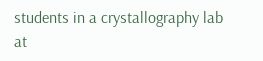students in a crystallography lab at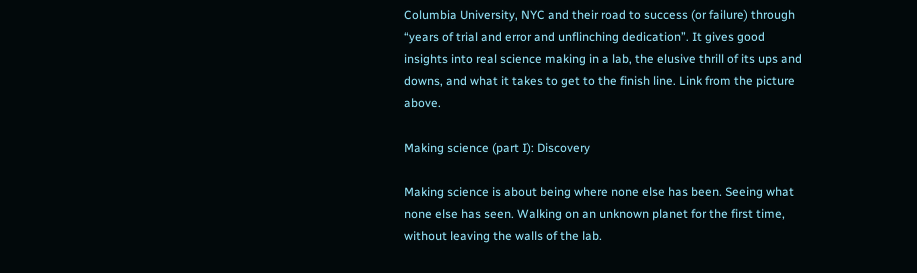Columbia University, NYC and their road to success (or failure) through “years of trial and error and unflinching dedication”. It gives good insights into real science making in a lab, the elusive thrill of its ups and downs, and what it takes to get to the finish line. Link from the picture above.

Making science (part I): Discovery

Making science is about being where none else has been. Seeing what none else has seen. Walking on an unknown planet for the first time, without leaving the walls of the lab.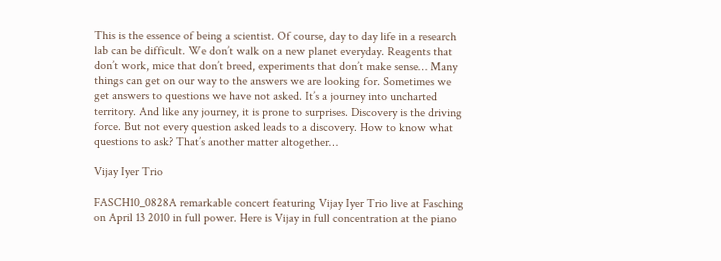This is the essence of being a scientist. Of course, day to day life in a research lab can be difficult. We don’t walk on a new planet everyday. Reagents that don’t work, mice that don’t breed, experiments that don’t make sense… Many things can get on our way to the answers we are looking for. Sometimes we get answers to questions we have not asked. It’s a journey into uncharted territory. And like any journey, it is prone to surprises. Discovery is the driving force. But not every question asked leads to a discovery. How to know what questions to ask? That’s another matter altogether…

Vijay Iyer Trio

FASCH10_0828A remarkable concert featuring Vijay Iyer Trio live at Fasching on April 13 2010 in full power. Here is Vijay in full concentration at the piano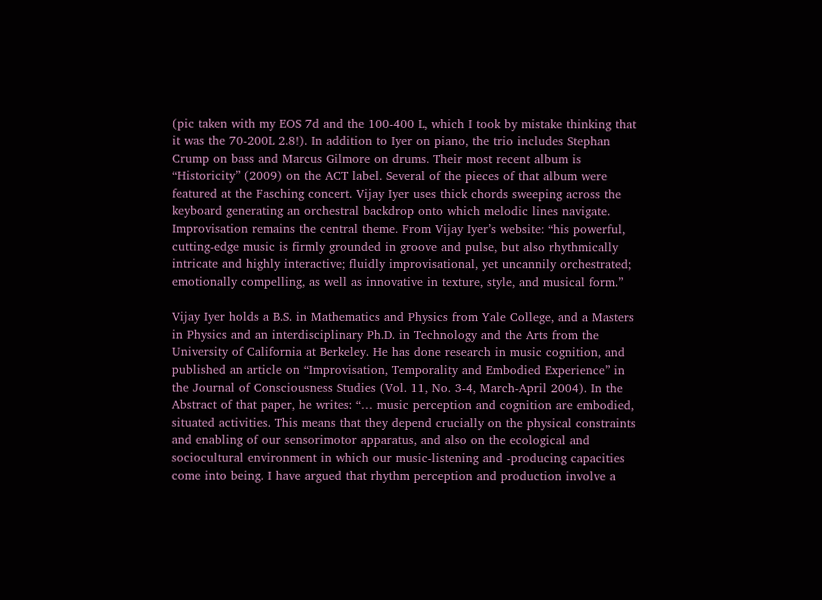(pic taken with my EOS 7d and the 100-400 L, which I took by mistake thinking that it was the 70-200L 2.8!). In addition to Iyer on piano, the trio includes Stephan Crump on bass and Marcus Gilmore on drums. Their most recent album is “Historicity” (2009) on the ACT label. Several of the pieces of that album were featured at the Fasching concert. Vijay Iyer uses thick chords sweeping across the keyboard generating an orchestral backdrop onto which melodic lines navigate. Improvisation remains the central theme. From Vijay Iyer’s website: “his powerful, cutting-edge music is firmly grounded in groove and pulse, but also rhythmically intricate and highly interactive; fluidly improvisational, yet uncannily orchestrated; emotionally compelling, as well as innovative in texture, style, and musical form.”

Vijay Iyer holds a B.S. in Mathematics and Physics from Yale College, and a Masters in Physics and an interdisciplinary Ph.D. in Technology and the Arts from the University of California at Berkeley. He has done research in music cognition, and published an article on “Improvisation, Temporality and Embodied Experience” in the Journal of Consciousness Studies (Vol. 11, No. 3-4, March-April 2004). In the Abstract of that paper, he writes: “… music perception and cognition are embodied, situated activities. This means that they depend crucially on the physical constraints and enabling of our sensorimotor apparatus, and also on the ecological and sociocultural environment in which our music-listening and -producing capacities come into being. I have argued that rhythm perception and production involve a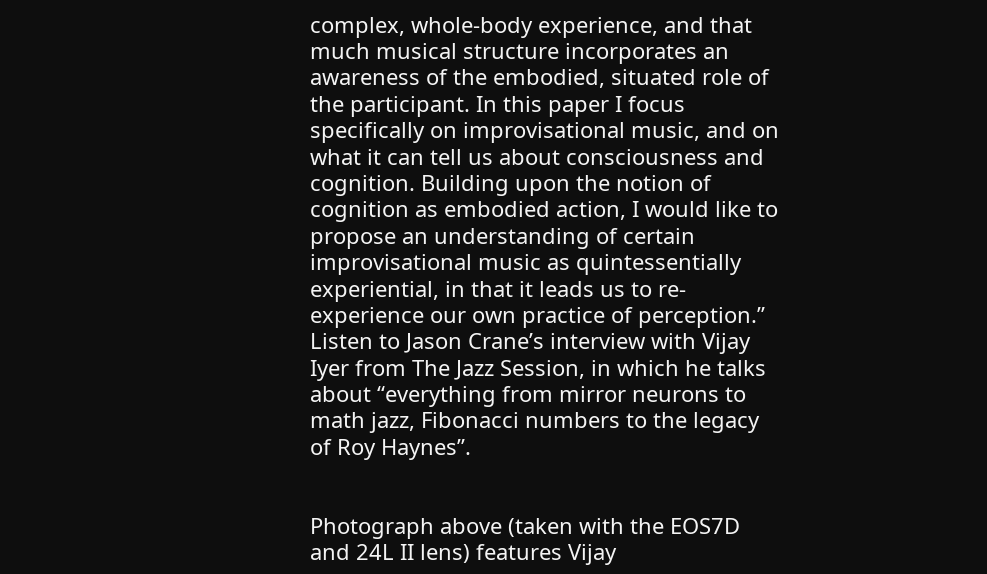complex, whole-body experience, and that much musical structure incorporates an awareness of the embodied, situated role of the participant. In this paper I focus specifically on improvisational music, and on what it can tell us about consciousness and cognition. Building upon the notion of cognition as embodied action, I would like to propose an understanding of certain improvisational music as quintessentially experiential, in that it leads us to re-experience our own practice of perception.” Listen to Jason Crane’s interview with Vijay Iyer from The Jazz Session, in which he talks about “everything from mirror neurons to math jazz, Fibonacci numbers to the legacy of Roy Haynes”.


Photograph above (taken with the EOS7D and 24L II lens) features Vijay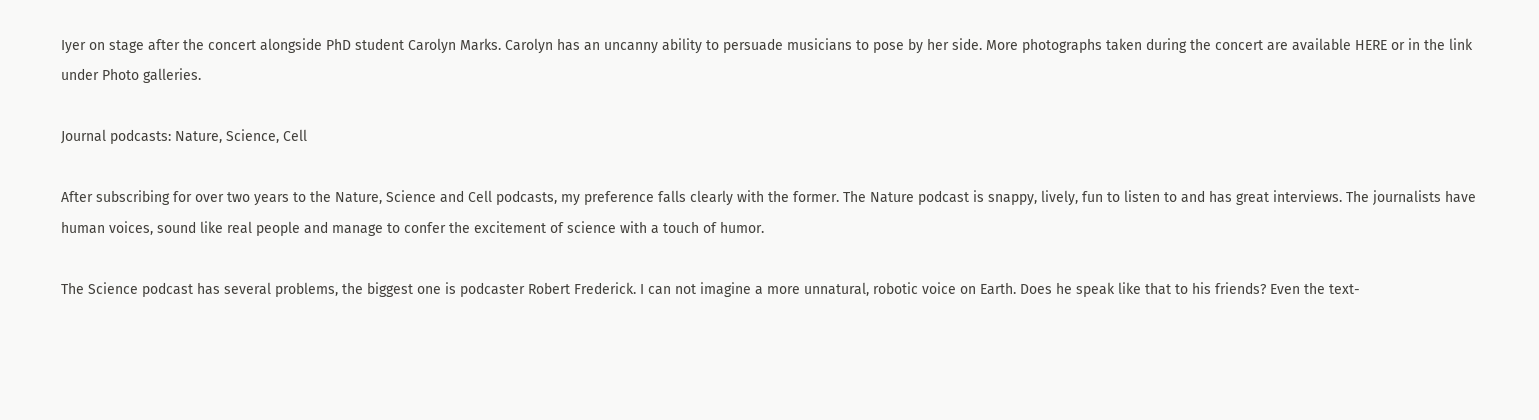Iyer on stage after the concert alongside PhD student Carolyn Marks. Carolyn has an uncanny ability to persuade musicians to pose by her side. More photographs taken during the concert are available HERE or in the link under Photo galleries.

Journal podcasts: Nature, Science, Cell

After subscribing for over two years to the Nature, Science and Cell podcasts, my preference falls clearly with the former. The Nature podcast is snappy, lively, fun to listen to and has great interviews. The journalists have human voices, sound like real people and manage to confer the excitement of science with a touch of humor.

The Science podcast has several problems, the biggest one is podcaster Robert Frederick. I can not imagine a more unnatural, robotic voice on Earth. Does he speak like that to his friends? Even the text-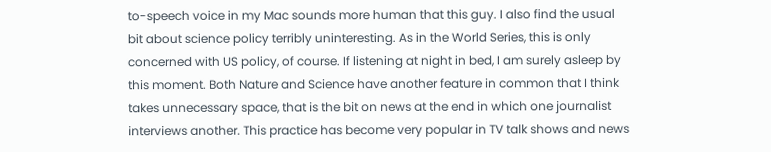to-speech voice in my Mac sounds more human that this guy. I also find the usual bit about science policy terribly uninteresting. As in the World Series, this is only concerned with US policy, of course. If listening at night in bed, I am surely asleep by this moment. Both Nature and Science have another feature in common that I think takes unnecessary space, that is the bit on news at the end in which one journalist interviews another. This practice has become very popular in TV talk shows and news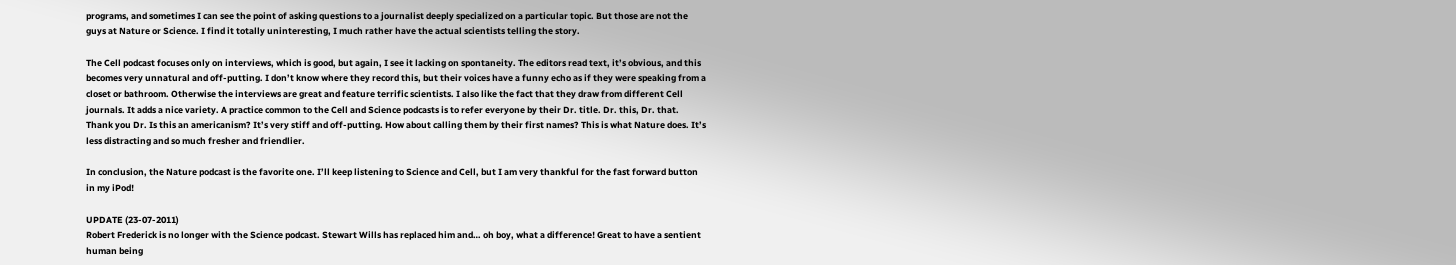programs, and sometimes I can see the point of asking questions to a journalist deeply specialized on a particular topic. But those are not the guys at Nature or Science. I find it totally uninteresting, I much rather have the actual scientists telling the story.

The Cell podcast focuses only on interviews, which is good, but again, I see it lacking on spontaneity. The editors read text, it’s obvious, and this becomes very unnatural and off-putting. I don’t know where they record this, but their voices have a funny echo as if they were speaking from a closet or bathroom. Otherwise the interviews are great and feature terrific scientists. I also like the fact that they draw from different Cell journals. It adds a nice variety. A practice common to the Cell and Science podcasts is to refer everyone by their Dr. title. Dr. this, Dr. that. Thank you Dr. Is this an americanism? It’s very stiff and off-putting. How about calling them by their first names? This is what Nature does. It’s less distracting and so much fresher and friendlier.

In conclusion, the Nature podcast is the favorite one. I’ll keep listening to Science and Cell, but I am very thankful for the fast forward button in my iPod!

UPDATE (23-07-2011)
Robert Frederick is no longer with the Science podcast. Stewart Wills has replaced him and… oh boy, what a difference! Great to have a sentient human being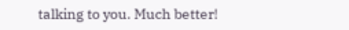talking to you. Much better!